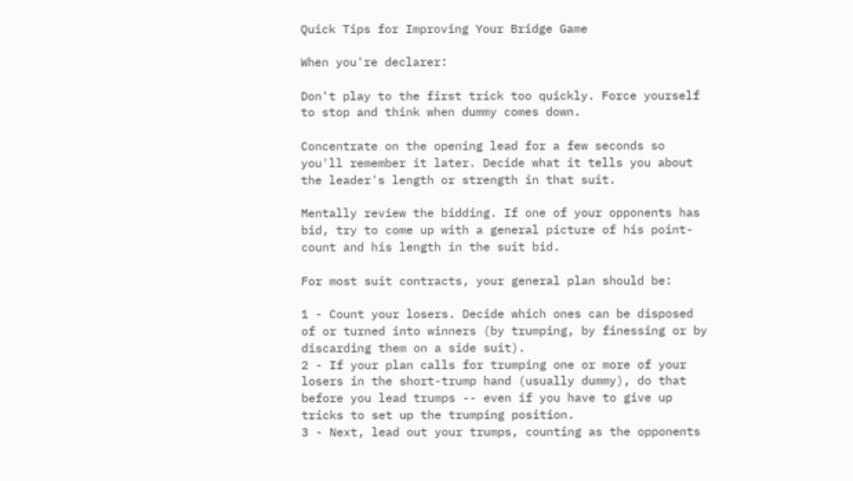Quick Tips for Improving Your Bridge Game

When you're declarer:

Don't play to the first trick too quickly. Force yourself to stop and think when dummy comes down.

Concentrate on the opening lead for a few seconds so you'll remember it later. Decide what it tells you about the leader's length or strength in that suit.

Mentally review the bidding. If one of your opponents has bid, try to come up with a general picture of his point-count and his length in the suit bid.

For most suit contracts, your general plan should be:

1 - Count your losers. Decide which ones can be disposed of or turned into winners (by trumping, by finessing or by discarding them on a side suit).
2 - If your plan calls for trumping one or more of your losers in the short-trump hand (usually dummy), do that before you lead trumps -- even if you have to give up tricks to set up the trumping position.
3 - Next, lead out your trumps, counting as the opponents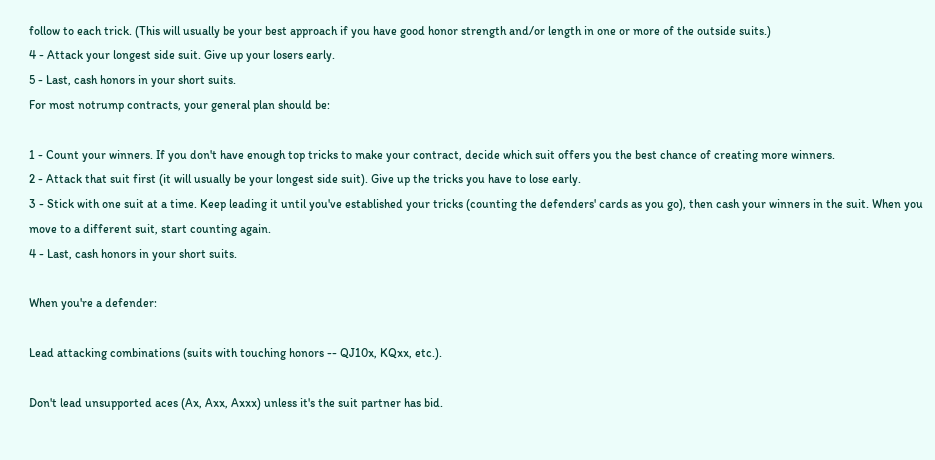follow to each trick. (This will usually be your best approach if you have good honor strength and/or length in one or more of the outside suits.)
4 - Attack your longest side suit. Give up your losers early.
5 - Last, cash honors in your short suits.
For most notrump contracts, your general plan should be:

1 - Count your winners. If you don't have enough top tricks to make your contract, decide which suit offers you the best chance of creating more winners.
2 - Attack that suit first (it will usually be your longest side suit). Give up the tricks you have to lose early.
3 - Stick with one suit at a time. Keep leading it until you've established your tricks (counting the defenders' cards as you go), then cash your winners in the suit. When you move to a different suit, start counting again.
4 - Last, cash honors in your short suits.

When you're a defender:

Lead attacking combinations (suits with touching honors -- QJ10x, KQxx, etc.).

Don't lead unsupported aces (Ax, Axx, Axxx) unless it's the suit partner has bid.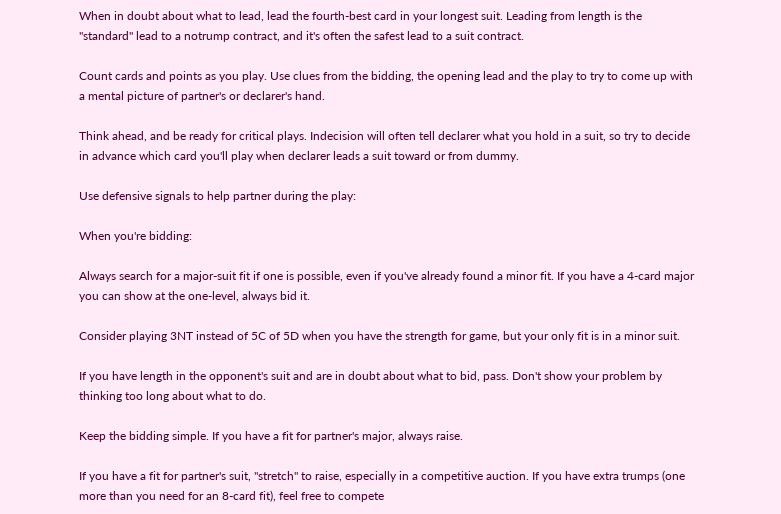When in doubt about what to lead, lead the fourth-best card in your longest suit. Leading from length is the "standard" lead to a notrump contract, and it's often the safest lead to a suit contract.

Count cards and points as you play. Use clues from the bidding, the opening lead and the play to try to come up with a mental picture of partner's or declarer's hand.

Think ahead, and be ready for critical plays. Indecision will often tell declarer what you hold in a suit, so try to decide in advance which card you'll play when declarer leads a suit toward or from dummy.

Use defensive signals to help partner during the play:

When you're bidding:

Always search for a major-suit fit if one is possible, even if you've already found a minor fit. If you have a 4-card major you can show at the one-level, always bid it.

Consider playing 3NT instead of 5C of 5D when you have the strength for game, but your only fit is in a minor suit.

If you have length in the opponent's suit and are in doubt about what to bid, pass. Don't show your problem by thinking too long about what to do.

Keep the bidding simple. If you have a fit for partner's major, always raise.

If you have a fit for partner's suit, "stretch" to raise, especially in a competitive auction. If you have extra trumps (one more than you need for an 8-card fit), feel free to compete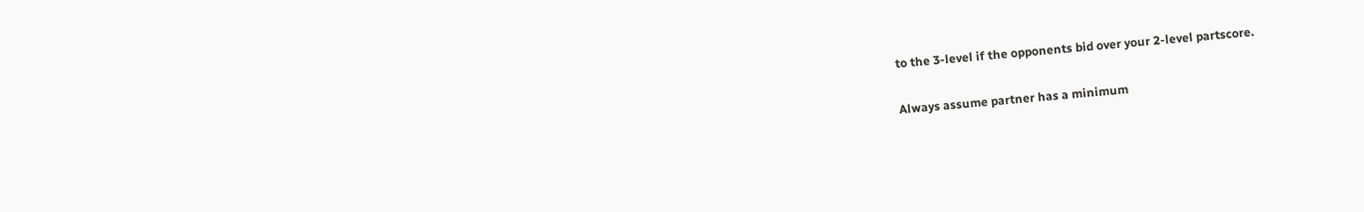to the 3-level if the opponents bid over your 2-level partscore.

Always assume partner has a minimum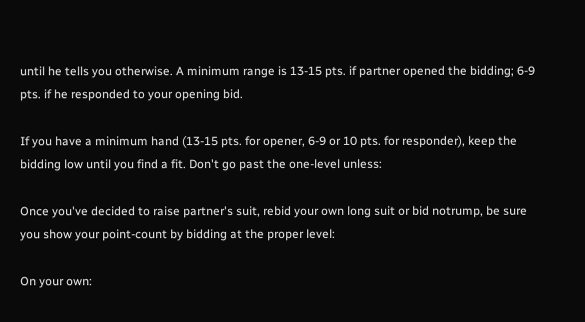until he tells you otherwise. A minimum range is 13-15 pts. if partner opened the bidding; 6-9 pts. if he responded to your opening bid.

If you have a minimum hand (13-15 pts. for opener, 6-9 or 10 pts. for responder), keep the bidding low until you find a fit. Don't go past the one-level unless:

Once you've decided to raise partner's suit, rebid your own long suit or bid notrump, be sure you show your point-count by bidding at the proper level:

On your own: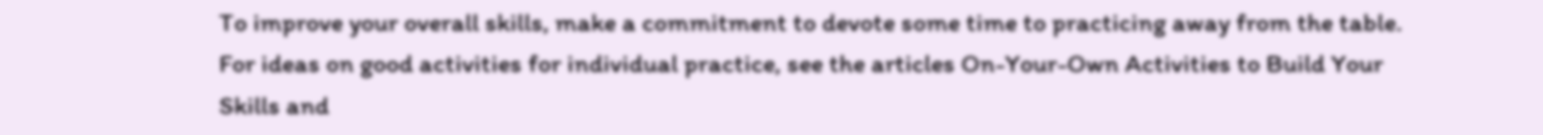To improve your overall skills, make a commitment to devote some time to practicing away from the table. For ideas on good activities for individual practice, see the articles On-Your-Own Activities to Build Your Skills and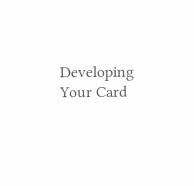Developing Your Card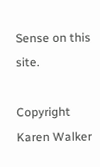Sense on this site.

Copyright   Karen Walker